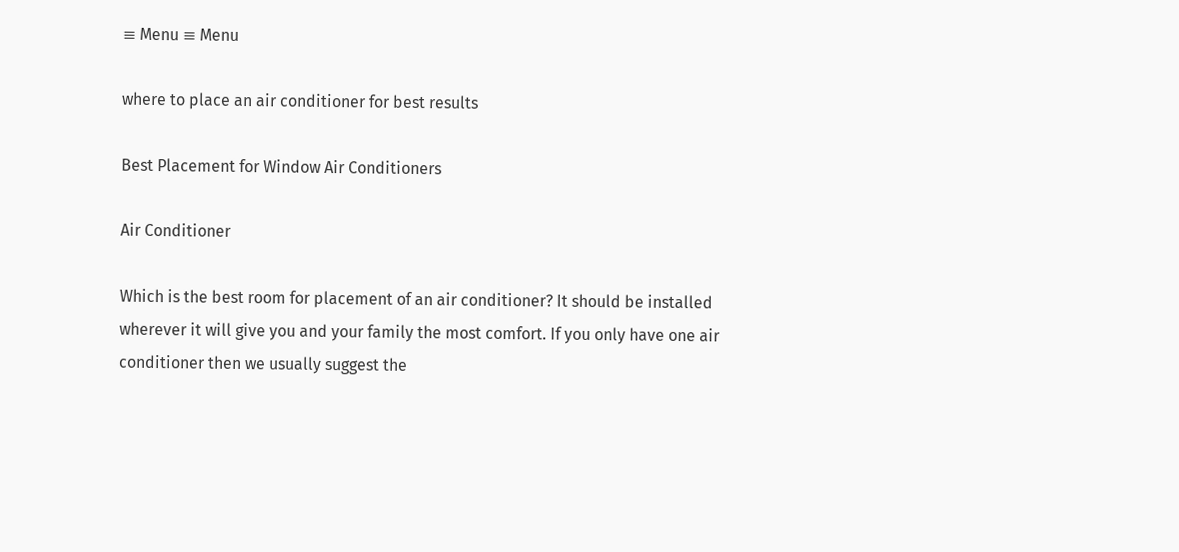≡ Menu ≡ Menu

where to place an air conditioner for best results

Best Placement for Window Air Conditioners

Air Conditioner

Which is the best room for placement of an air conditioner? It should be installed wherever it will give you and your family the most comfort. If you only have one air conditioner then we usually suggest the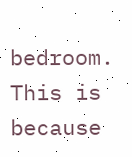bedroom. This is because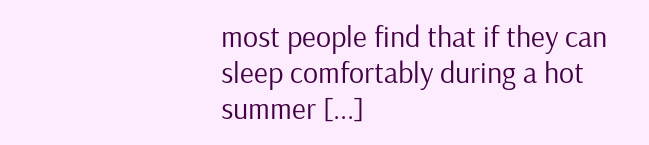most people find that if they can sleep comfortably during a hot summer [...]